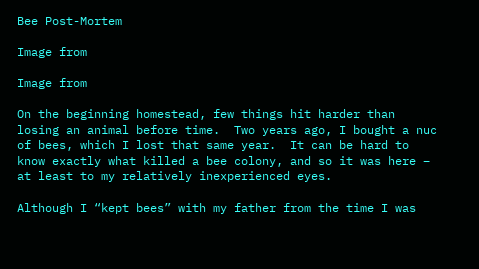Bee Post-Mortem

Image from

Image from

On the beginning homestead, few things hit harder than losing an animal before time.  Two years ago, I bought a nuc of bees, which I lost that same year.  It can be hard to know exactly what killed a bee colony, and so it was here – at least to my relatively inexperienced eyes.

Although I “kept bees” with my father from the time I was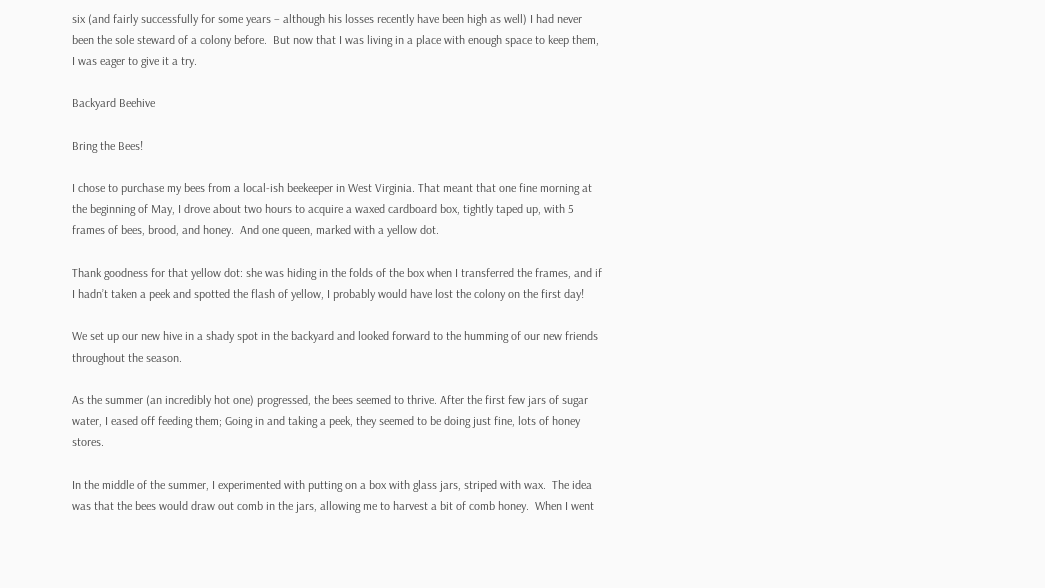six (and fairly successfully for some years – although his losses recently have been high as well) I had never been the sole steward of a colony before.  But now that I was living in a place with enough space to keep them, I was eager to give it a try.

Backyard Beehive

Bring the Bees!

I chose to purchase my bees from a local-ish beekeeper in West Virginia. That meant that one fine morning at the beginning of May, I drove about two hours to acquire a waxed cardboard box, tightly taped up, with 5 frames of bees, brood, and honey.  And one queen, marked with a yellow dot.

Thank goodness for that yellow dot: she was hiding in the folds of the box when I transferred the frames, and if I hadn’t taken a peek and spotted the flash of yellow, I probably would have lost the colony on the first day!

We set up our new hive in a shady spot in the backyard and looked forward to the humming of our new friends throughout the season.

As the summer (an incredibly hot one) progressed, the bees seemed to thrive. After the first few jars of sugar water, I eased off feeding them; Going in and taking a peek, they seemed to be doing just fine, lots of honey stores.

In the middle of the summer, I experimented with putting on a box with glass jars, striped with wax.  The idea was that the bees would draw out comb in the jars, allowing me to harvest a bit of comb honey.  When I went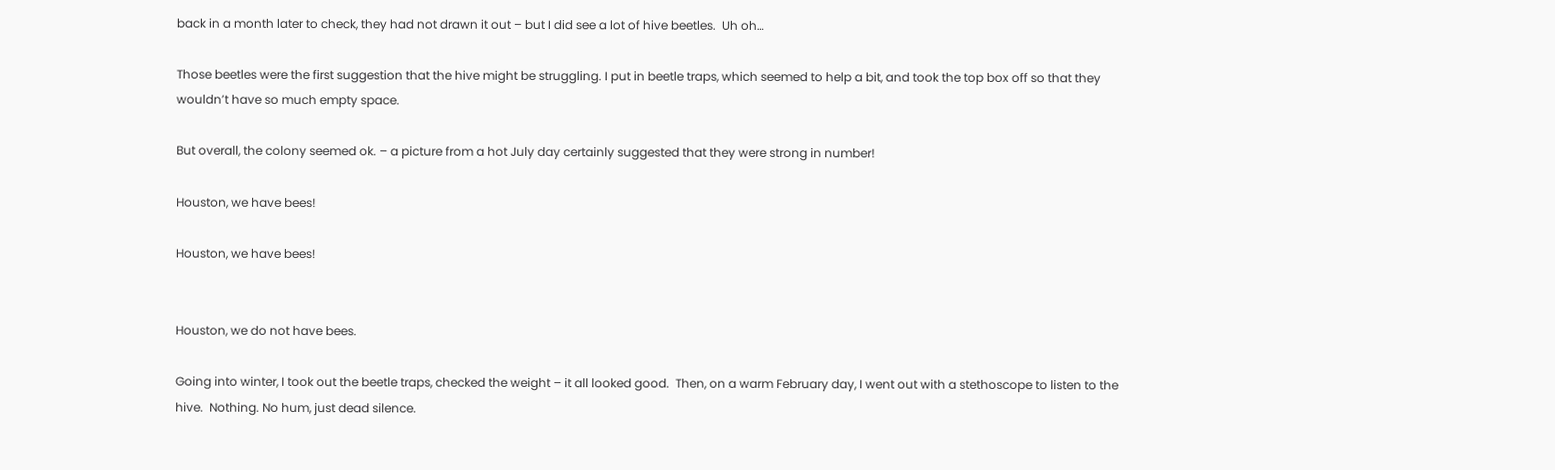back in a month later to check, they had not drawn it out – but I did see a lot of hive beetles.  Uh oh…

Those beetles were the first suggestion that the hive might be struggling. I put in beetle traps, which seemed to help a bit, and took the top box off so that they wouldn’t have so much empty space.

But overall, the colony seemed ok. – a picture from a hot July day certainly suggested that they were strong in number!

Houston, we have bees!

Houston, we have bees!


Houston, we do not have bees.

Going into winter, I took out the beetle traps, checked the weight – it all looked good.  Then, on a warm February day, I went out with a stethoscope to listen to the hive.  Nothing. No hum, just dead silence.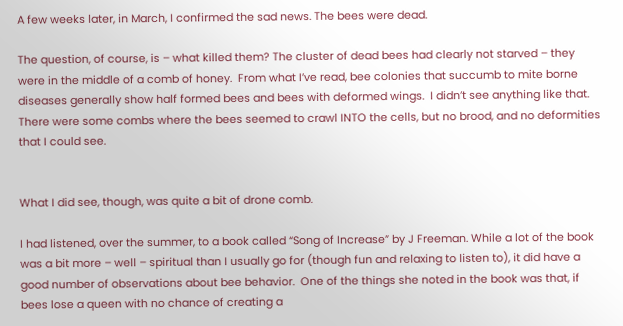A few weeks later, in March, I confirmed the sad news. The bees were dead.

The question, of course, is – what killed them? The cluster of dead bees had clearly not starved – they were in the middle of a comb of honey.  From what I’ve read, bee colonies that succumb to mite borne diseases generally show half formed bees and bees with deformed wings.  I didn’t see anything like that.  There were some combs where the bees seemed to crawl INTO the cells, but no brood, and no deformities that I could see.


What I did see, though, was quite a bit of drone comb.

I had listened, over the summer, to a book called “Song of Increase” by J Freeman. While a lot of the book was a bit more – well – spiritual than I usually go for (though fun and relaxing to listen to), it did have a good number of observations about bee behavior.  One of the things she noted in the book was that, if bees lose a queen with no chance of creating a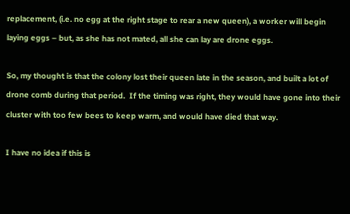replacement, (i.e. no egg at the right stage to rear a new queen), a worker will begin laying eggs – but, as she has not mated, all she can lay are drone eggs.

So, my thought is that the colony lost their queen late in the season, and built a lot of drone comb during that period.  If the timing was right, they would have gone into their cluster with too few bees to keep warm, and would have died that way.

I have no idea if this is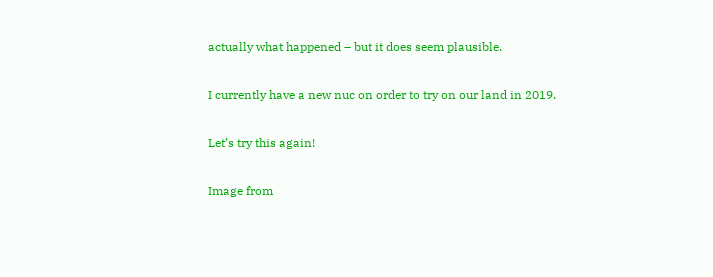actually what happened – but it does seem plausible.

I currently have a new nuc on order to try on our land in 2019.

Let’s try this again!

Image from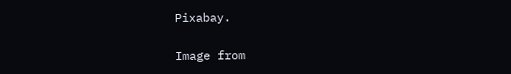Pixabay.

Image from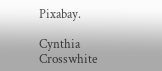Pixabay.

Cynthia Crosswhite